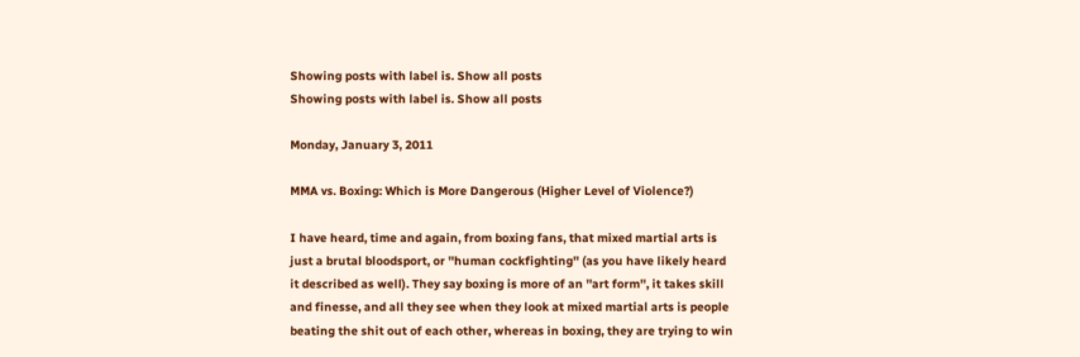Showing posts with label is. Show all posts
Showing posts with label is. Show all posts

Monday, January 3, 2011

MMA vs. Boxing: Which is More Dangerous (Higher Level of Violence?)

I have heard, time and again, from boxing fans, that mixed martial arts is just a brutal bloodsport, or ''human cockfighting'' (as you have likely heard it described as well). They say boxing is more of an ''art form'', it takes skill and finesse, and all they see when they look at mixed martial arts is people beating the shit out of each other, whereas in boxing, they are trying to win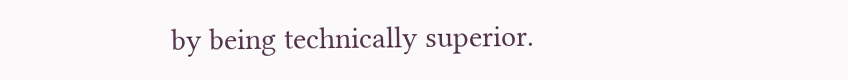by being technically superior.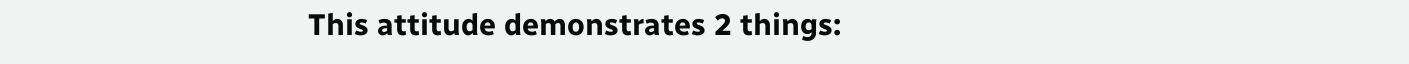This attitude demonstrates 2 things: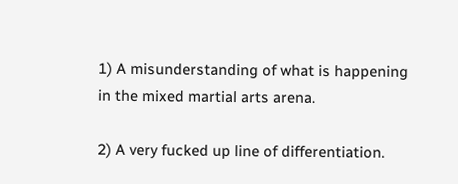1) A misunderstanding of what is happening in the mixed martial arts arena.

2) A very fucked up line of differentiation.